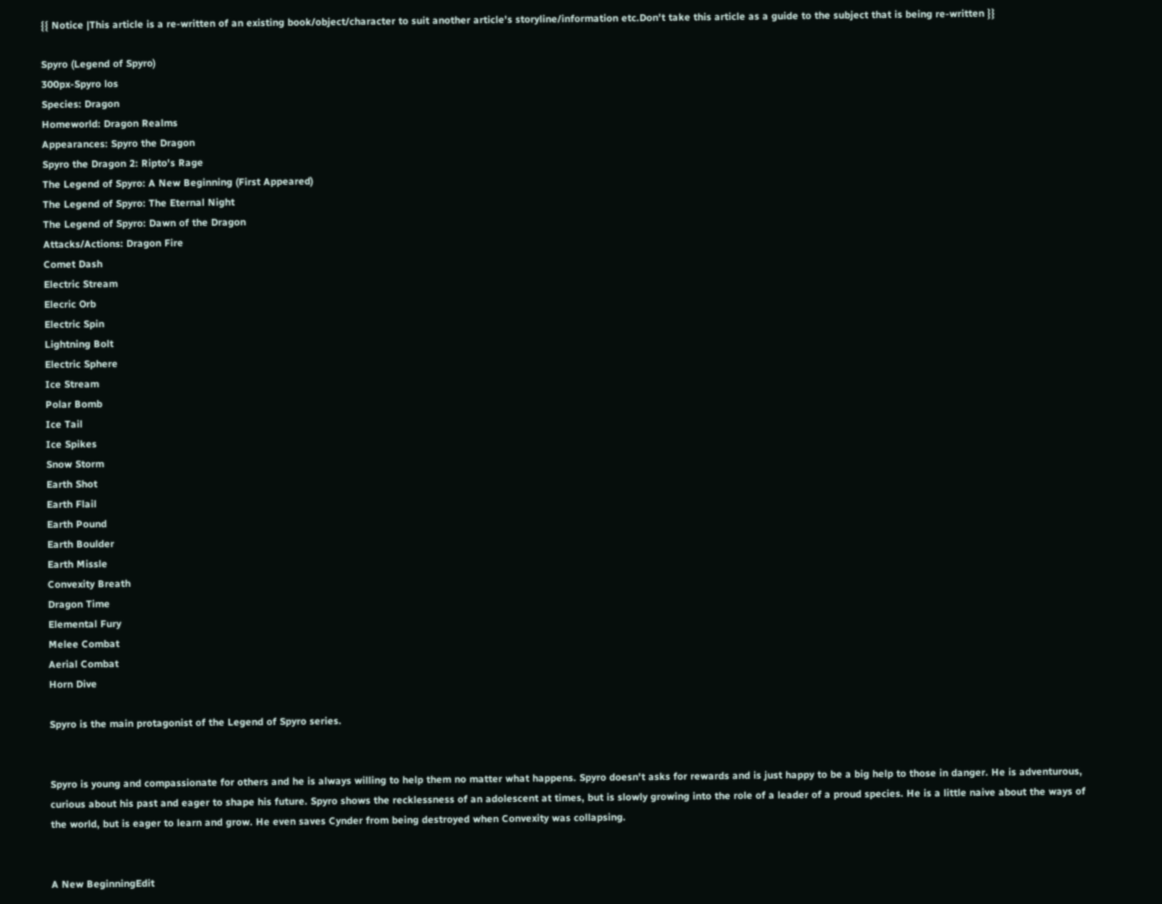{{ Notice |This article is a re-written of an existing book/object/character to suit another article's storyline/information etc.Don't take this article as a guide to the subject that is being re-written }}

Spyro (Legend of Spyro)
300px-Spyro los
Species: Dragon
Homeworld: Dragon Realms
Appearances: Spyro the Dragon
Spyro the Dragon 2: Ripto's Rage
The Legend of Spyro: A New Beginning (First Appeared)
The Legend of Spyro: The Eternal Night
The Legend of Spyro: Dawn of the Dragon
Attacks/Actions: Dragon Fire
Comet Dash
Electric Stream
Elecric Orb
Electric Spin
Lightning Bolt
Electric Sphere
Ice Stream
Polar Bomb
Ice Tail
Ice Spikes
Snow Storm
Earth Shot
Earth Flail
Earth Pound
Earth Boulder
Earth Missle
Convexity Breath
Dragon Time
Elemental Fury
Melee Combat
Aerial Combat
Horn Dive

Spyro is the main protagonist of the Legend of Spyro series.


Spyro is young and compassionate for others and he is always willing to help them no matter what happens. Spyro doesn't asks for rewards and is just happy to be a big help to those in danger. He is adventurous, curious about his past and eager to shape his future. Spyro shows the recklessness of an adolescent at times, but is slowly growing into the role of a leader of a proud species. He is a little naive about the ways of the world, but is eager to learn and grow. He even saves Cynder from being destroyed when Convexity was collapsing.


A New BeginningEdit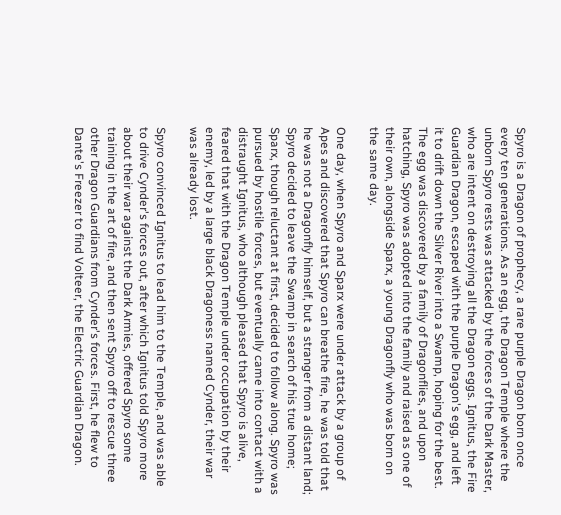Spyro is a Dragon of prophecy, a rare purple Dragon born once every ten generations. As an egg, the Dragon Temple where the unborn Spyro rests was attacked by the forces of the Dark Master, who are intent on destroying all the Dragon eggs. Ignitus, the Fire Guardian Dragon, escaped with the purple Dragon's egg, and left it to drift down the Silver River into a Swamp, hoping for the best. The egg was discovered by a family of Dragonflies, and upon hatching, Spyro was adopted into the family and raised as one of their own, alongside Sparx, a young Dragonfly who was born on the same day.

One day, when Spyro and Sparx were under attack by a group of Apes and discovered that Spyro can breathe fire, he was told that he was not a Dragonfly himself, but a stranger from a distant land; Spyro decided to leave the Swamp in search of his true home; Sparx, though reluctant at first, decided to follow along. Spyro was pursued by hostile forces, but eventually came into contact with a distraught Ignitus, who although pleased that Spyro is alive, feared that with the Dragon Temple under occupation by their enemy, led by a large black Dragoness named Cynder, their war was already lost.

Spyro convinced Ignitus to lead him to the Temple, and was able to drive Cynder's forces out, after which Ignitus told Spyro more about their war against the Dark Armies, offered Spyro some training in the art of fire, and then sent Spyro off to rescue three other Dragon Guardians from Cynder's forces. First, he flew to Dante's Freezer to find Volteer, the Electric Guardian Dragon.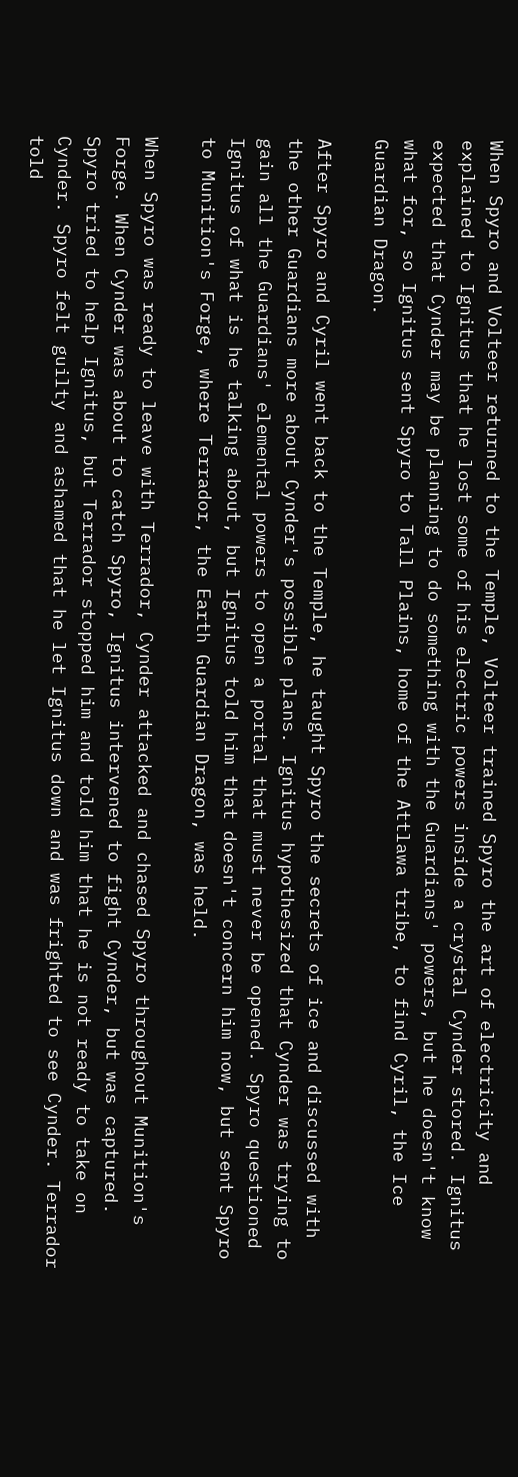When Spyro and Volteer returned to the Temple, Volteer trained Spyro the art of electricity and explained to Ignitus that he lost some of his electric powers inside a crystal Cynder stored. Ignitus expected that Cynder may be planning to do something with the Guardians' powers, but he doesn't know what for, so Ignitus sent Spyro to Tall Plains, home of the Attlawa tribe, to find Cyril, the Ice Guardian Dragon.

After Spyro and Cyril went back to the Temple, he taught Spyro the secrets of ice and discussed with the other Guardians more about Cynder's possible plans. Ignitus hypothesized that Cynder was trying to gain all the Guardians' elemental powers to open a portal that must never be opened. Spyro questioned Ignitus of what is he talking about, but Ignitus told him that doesn't concern him now, but sent Spyro to Munition's Forge, where Terrador, the Earth Guardian Dragon, was held.

When Spyro was ready to leave with Terrador, Cynder attacked and chased Spyro throughout Munition's Forge. When Cynder was about to catch Spyro, Ignitus intervened to fight Cynder, but was captured. Spyro tried to help Ignitus, but Terrador stopped him and told him that he is not ready to take on Cynder. Spyro felt guilty and ashamed that he let Ignitus down and was frighted to see Cynder. Terrador told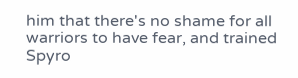him that there's no shame for all warriors to have fear, and trained Spyro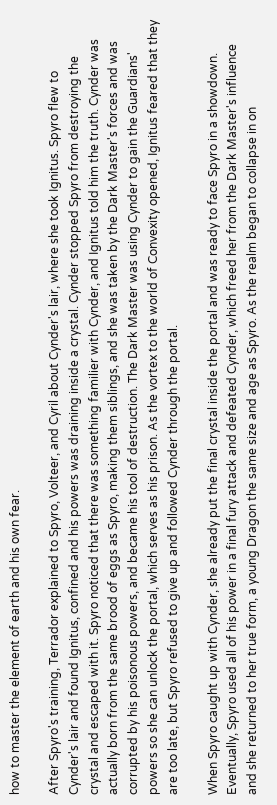how to master the element of earth and his own fear.

After Spyro's training, Terrador explained to Spyro, Volteer, and Cyril about Cynder's lair, where she took Ignitus. Spyro flew to Cynder's lair and found Ignitus, confined and his powers was draining inside a crystal. Cynder stopped Spyro from destroying the crystal and escaped with it. Spyro noticed that there was something familier with Cynder, and Ignitus told him the truth. Cynder was actually born from the same brood of eggs as Spyro, making them siblings, and she was taken by the Dark Master's forces and was corrupted by his poisonous powers, and became his tool of destruction. The Dark Master was using Cynder to gain the Guardians' powers so she can unlock the portal, which serves as his prison. As the vortex to the world of Convexity opened, Ignitus feared that they are too late, but Spyro refused to give up and followed Cynder through the portal.

When Spyro caught up with Cynder, she already put the final crystal inside the portal and was ready to face Spyro in a showdown. Eventually, Spyro used all of his power in a final fury attack and defeated Cynder, which freed her from the Dark Master's influence and she returned to her true form, a young Dragon the same size and age as Spyro. As the realm began to collapse in on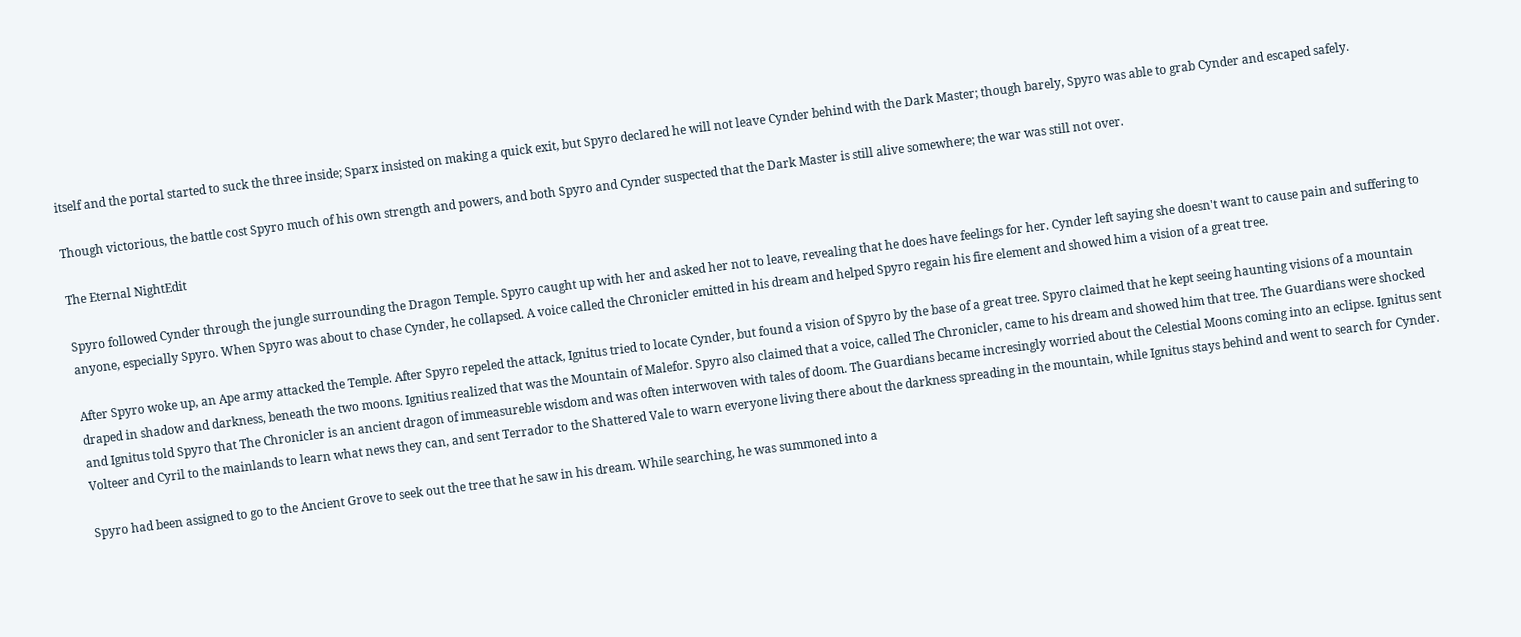itself and the portal started to suck the three inside; Sparx insisted on making a quick exit, but Spyro declared he will not leave Cynder behind with the Dark Master; though barely, Spyro was able to grab Cynder and escaped safely.

Though victorious, the battle cost Spyro much of his own strength and powers, and both Spyro and Cynder suspected that the Dark Master is still alive somewhere; the war was still not over.

The Eternal NightEdit

Spyro followed Cynder through the jungle surrounding the Dragon Temple. Spyro caught up with her and asked her not to leave, revealing that he does have feelings for her. Cynder left saying she doesn't want to cause pain and suffering to anyone, especially Spyro. When Spyro was about to chase Cynder, he collapsed. A voice called the Chronicler emitted in his dream and helped Spyro regain his fire element and showed him a vision of a great tree.

After Spyro woke up, an Ape army attacked the Temple. After Spyro repeled the attack, Ignitus tried to locate Cynder, but found a vision of Spyro by the base of a great tree. Spyro claimed that he kept seeing haunting visions of a mountain draped in shadow and darkness, beneath the two moons. Ignitius realized that was the Mountain of Malefor. Spyro also claimed that a voice, called The Chronicler, came to his dream and showed him that tree. The Guardians were shocked and Ignitus told Spyro that The Chronicler is an ancient dragon of immeasureble wisdom and was often interwoven with tales of doom. The Guardians became incresingly worried about the Celestial Moons coming into an eclipse. Ignitus sent Volteer and Cyril to the mainlands to learn what news they can, and sent Terrador to the Shattered Vale to warn everyone living there about the darkness spreading in the mountain, while Ignitus stays behind and went to search for Cynder.

Spyro had been assigned to go to the Ancient Grove to seek out the tree that he saw in his dream. While searching, he was summoned into a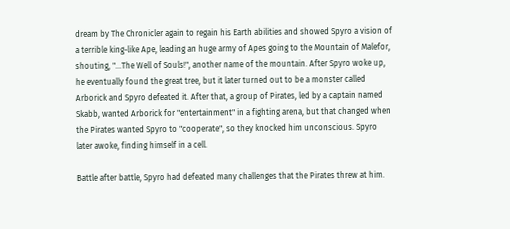dream by The Chronicler again to regain his Earth abilities and showed Spyro a vision of a terrible king-like Ape, leading an huge army of Apes going to the Mountain of Malefor, shouting, "...The Well of Souls!", another name of the mountain. After Spyro woke up, he eventually found the great tree, but it later turned out to be a monster called Arborick and Spyro defeated it. After that, a group of Pirates, led by a captain named Skabb, wanted Arborick for "entertainment" in a fighting arena, but that changed when the Pirates wanted Spyro to "cooperate", so they knocked him unconscious. Spyro later awoke, finding himself in a cell.

Battle after battle, Spyro had defeated many challenges that the Pirates threw at him.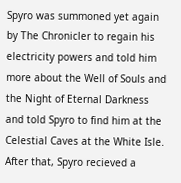Spyro was summoned yet again by The Chronicler to regain his electricity powers and told him more about the Well of Souls and the Night of Eternal Darkness and told Spyro to find him at the Celestial Caves at the White Isle. After that, Spyro recieved a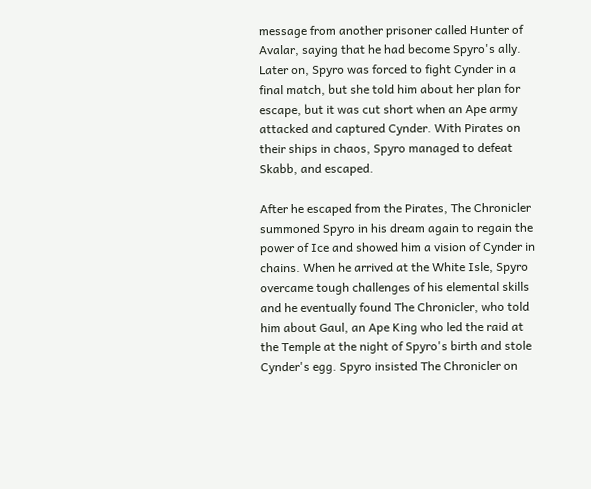message from another prisoner called Hunter of Avalar, saying that he had become Spyro's ally. Later on, Spyro was forced to fight Cynder in a final match, but she told him about her plan for escape, but it was cut short when an Ape army attacked and captured Cynder. With Pirates on their ships in chaos, Spyro managed to defeat Skabb, and escaped.

After he escaped from the Pirates, The Chronicler summoned Spyro in his dream again to regain the power of Ice and showed him a vision of Cynder in chains. When he arrived at the White Isle, Spyro overcame tough challenges of his elemental skills and he eventually found The Chronicler, who told him about Gaul, an Ape King who led the raid at the Temple at the night of Spyro's birth and stole Cynder's egg. Spyro insisted The Chronicler on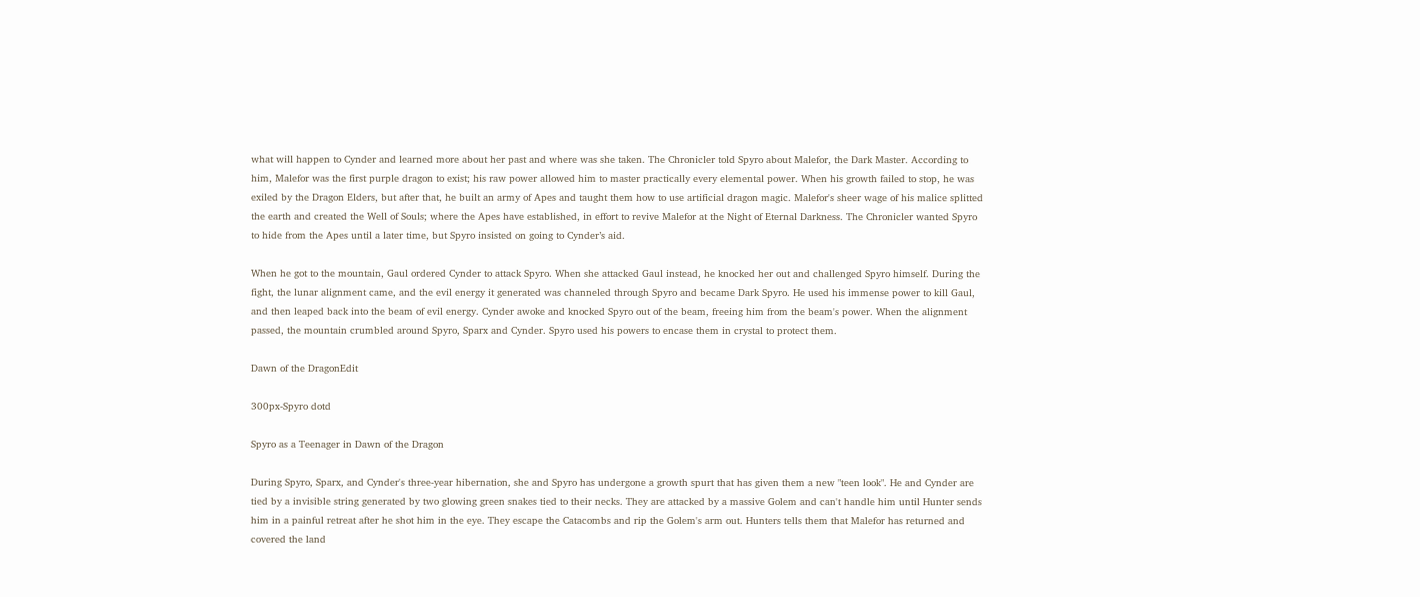what will happen to Cynder and learned more about her past and where was she taken. The Chronicler told Spyro about Malefor, the Dark Master. According to him, Malefor was the first purple dragon to exist; his raw power allowed him to master practically every elemental power. When his growth failed to stop, he was exiled by the Dragon Elders, but after that, he built an army of Apes and taught them how to use artificial dragon magic. Malefor's sheer wage of his malice splitted the earth and created the Well of Souls; where the Apes have established, in effort to revive Malefor at the Night of Eternal Darkness. The Chronicler wanted Spyro to hide from the Apes until a later time, but Spyro insisted on going to Cynder’s aid.

When he got to the mountain, Gaul ordered Cynder to attack Spyro. When she attacked Gaul instead, he knocked her out and challenged Spyro himself. During the fight, the lunar alignment came, and the evil energy it generated was channeled through Spyro and became Dark Spyro. He used his immense power to kill Gaul, and then leaped back into the beam of evil energy. Cynder awoke and knocked Spyro out of the beam, freeing him from the beam's power. When the alignment passed, the mountain crumbled around Spyro, Sparx and Cynder. Spyro used his powers to encase them in crystal to protect them.

Dawn of the DragonEdit

300px-Spyro dotd

Spyro as a Teenager in Dawn of the Dragon

During Spyro, Sparx, and Cynder's three-year hibernation, she and Spyro has undergone a growth spurt that has given them a new "teen look". He and Cynder are tied by a invisible string generated by two glowing green snakes tied to their necks. They are attacked by a massive Golem and can't handle him until Hunter sends him in a painful retreat after he shot him in the eye. They escape the Catacombs and rip the Golem's arm out. Hunters tells them that Malefor has returned and covered the land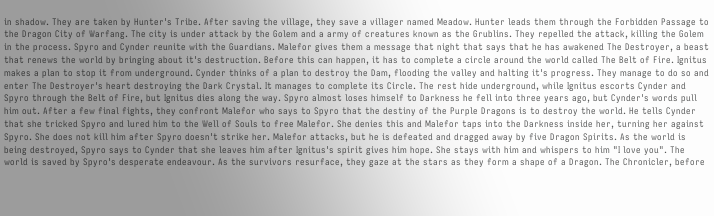in shadow. They are taken by Hunter's Tribe. After saving the village, they save a villager named Meadow. Hunter leads them through the Forbidden Passage to the Dragon City of Warfang. The city is under attack by the Golem and a army of creatures known as the Grublins. They repelled the attack, killing the Golem in the process. Spyro and Cynder reunite with the Guardians. Malefor gives them a message that night that says that he has awakened The Destroyer, a beast that renews the world by bringing about it's destruction. Before this can happen, it has to complete a circle around the world called The Belt of Fire. Ignitus makes a plan to stop it from underground. Cynder thinks of a plan to destroy the Dam, flooding the valley and halting it's progress. They manage to do so and enter The Destroyer's heart destroying the Dark Crystal. It manages to complete its Circle. The rest hide underground, while Ignitus escorts Cynder and Spyro through the Belt of Fire, but Ignitus dies along the way. Spyro almost loses himself to Darkness he fell into three years ago, but Cynder's words pull him out. After a few final fights, they confront Malefor who says to Spyro that the destiny of the Purple Dragons is to destroy the world. He tells Cynder that she tricked Spyro and lured him to the Well of Souls to free Malefor. She denies this and Malefor taps into the Darkness inside her, turning her against Spyro. She does not kill him after Spyro doesn't strike her. Malefor attacks, but he is defeated and dragged away by five Dragon Spirits. As the world is being destroyed, Spyro says to Cynder that she leaves him after Ignitus's spirit gives him hope. She stays with him and whispers to him "I love you". The world is saved by Spyro's desperate endeavour. As the survivors resurface, they gaze at the stars as they form a shape of a Dragon. The Chronicler, before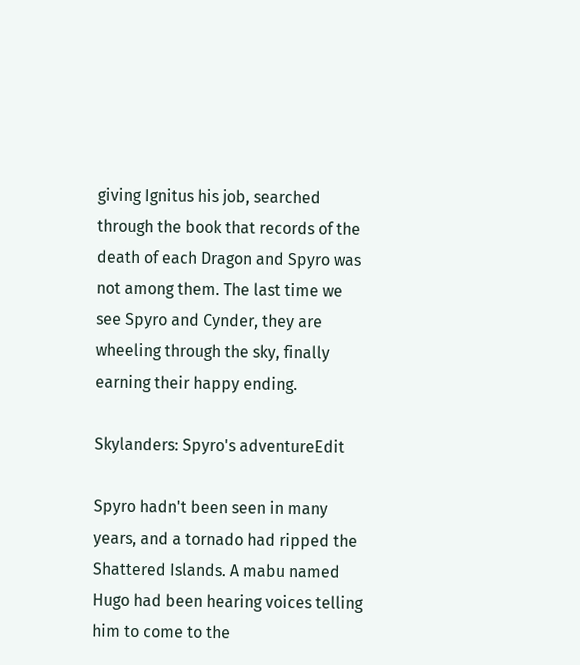giving Ignitus his job, searched through the book that records of the death of each Dragon and Spyro was not among them. The last time we see Spyro and Cynder, they are wheeling through the sky, finally earning their happy ending.

Skylanders: Spyro's adventureEdit

Spyro hadn't been seen in many years, and a tornado had ripped the Shattered Islands. A mabu named Hugo had been hearing voices telling him to come to the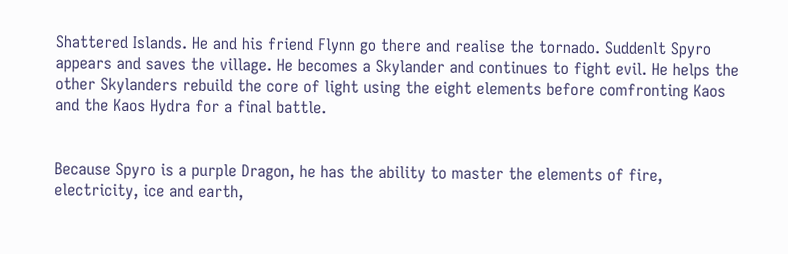Shattered Islands. He and his friend Flynn go there and realise the tornado. Suddenlt Spyro appears and saves the village. He becomes a Skylander and continues to fight evil. He helps the other Skylanders rebuild the core of light using the eight elements before comfronting Kaos and the Kaos Hydra for a final battle.


Because Spyro is a purple Dragon, he has the ability to master the elements of fire, electricity, ice and earth,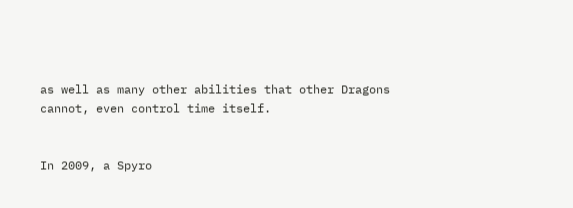as well as many other abilities that other Dragons cannot, even control time itself.


In 2009, a Spyro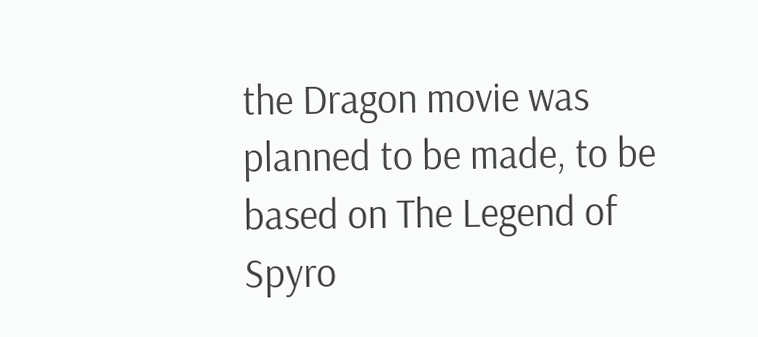the Dragon movie was planned to be made, to be based on The Legend of Spyro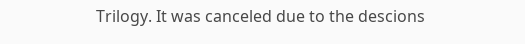Trilogy. It was canceled due to the descions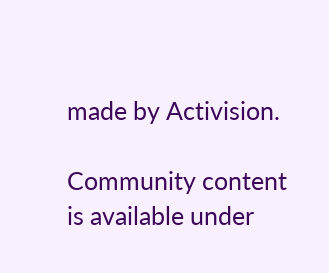made by Activision.

Community content is available under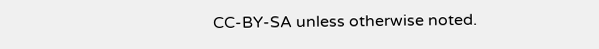CC-BY-SA unless otherwise noted.